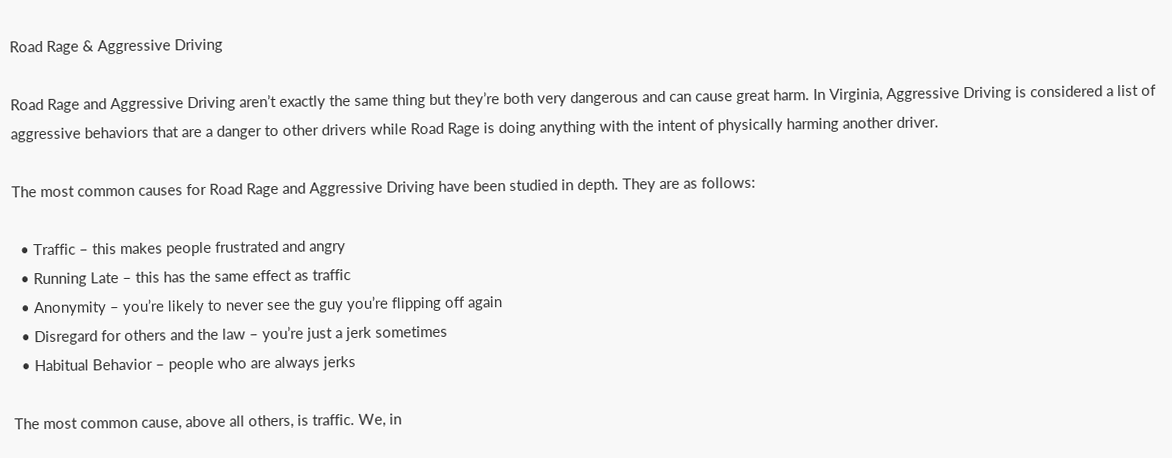Road Rage & Aggressive Driving

Road Rage and Aggressive Driving aren’t exactly the same thing but they’re both very dangerous and can cause great harm. In Virginia, Aggressive Driving is considered a list of aggressive behaviors that are a danger to other drivers while Road Rage is doing anything with the intent of physically harming another driver.

The most common causes for Road Rage and Aggressive Driving have been studied in depth. They are as follows:

  • Traffic – this makes people frustrated and angry
  • Running Late – this has the same effect as traffic
  • Anonymity – you’re likely to never see the guy you’re flipping off again
  • Disregard for others and the law – you’re just a jerk sometimes
  • Habitual Behavior – people who are always jerks

The most common cause, above all others, is traffic. We, in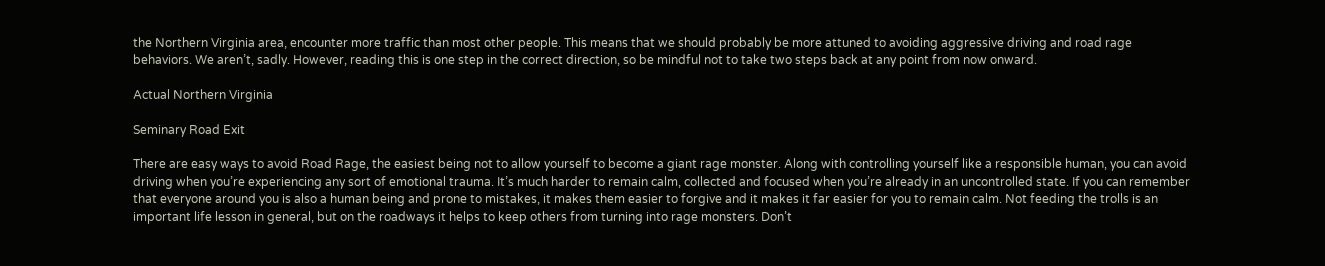the Northern Virginia area, encounter more traffic than most other people. This means that we should probably be more attuned to avoiding aggressive driving and road rage behaviors. We aren’t, sadly. However, reading this is one step in the correct direction, so be mindful not to take two steps back at any point from now onward.

Actual Northern Virginia

Seminary Road Exit

There are easy ways to avoid Road Rage, the easiest being not to allow yourself to become a giant rage monster. Along with controlling yourself like a responsible human, you can avoid driving when you’re experiencing any sort of emotional trauma. It’s much harder to remain calm, collected and focused when you’re already in an uncontrolled state. If you can remember that everyone around you is also a human being and prone to mistakes, it makes them easier to forgive and it makes it far easier for you to remain calm. Not feeding the trolls is an important life lesson in general, but on the roadways it helps to keep others from turning into rage monsters. Don’t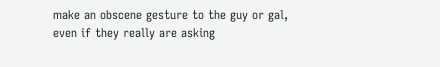make an obscene gesture to the guy or gal, even if they really are asking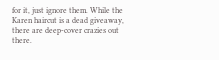for it, just ignore them. While the Karen haircut is a dead giveaway, there are deep-cover crazies out there.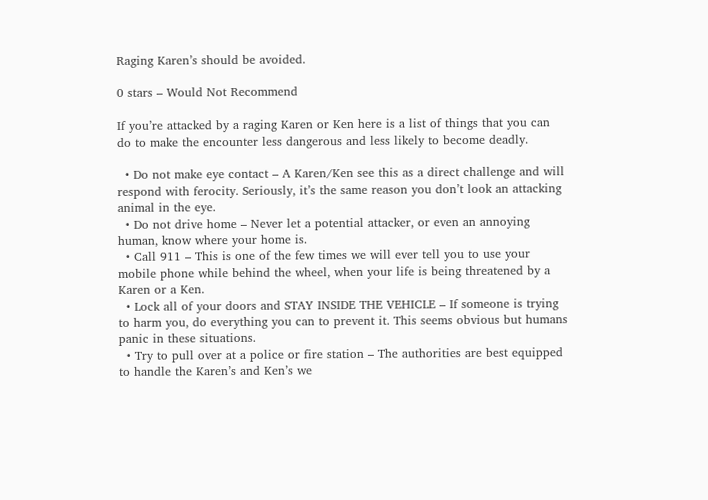Raging Karen’s should be avoided.

0 stars – Would Not Recommend

If you’re attacked by a raging Karen or Ken here is a list of things that you can do to make the encounter less dangerous and less likely to become deadly.

  • Do not make eye contact – A Karen/Ken see this as a direct challenge and will respond with ferocity. Seriously, it’s the same reason you don’t look an attacking animal in the eye.
  • Do not drive home – Never let a potential attacker, or even an annoying human, know where your home is.
  • Call 911 – This is one of the few times we will ever tell you to use your mobile phone while behind the wheel, when your life is being threatened by a Karen or a Ken.
  • Lock all of your doors and STAY INSIDE THE VEHICLE – If someone is trying to harm you, do everything you can to prevent it. This seems obvious but humans panic in these situations.
  • Try to pull over at a police or fire station – The authorities are best equipped to handle the Karen’s and Ken’s we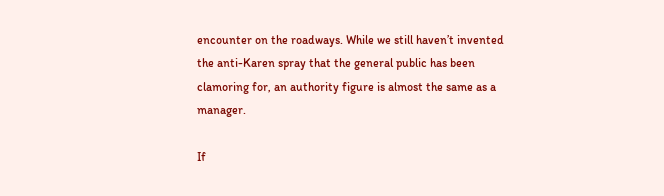encounter on the roadways. While we still haven’t invented the anti-Karen spray that the general public has been clamoring for, an authority figure is almost the same as a manager.

If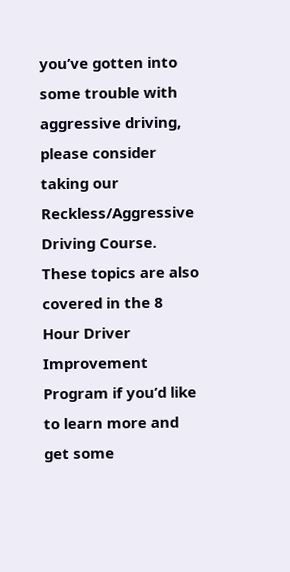you’ve gotten into some trouble with aggressive driving, please consider taking our Reckless/Aggressive Driving Course. These topics are also covered in the 8 Hour Driver Improvement Program if you’d like to learn more and get some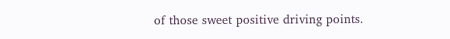of those sweet positive driving points.